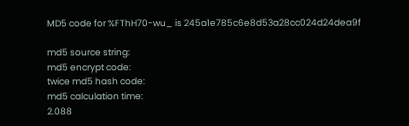MD5 code for %FThH70-wu_ is 245a1e785c6e8d53a28cc024d24dea9f

md5 source string:
md5 encrypt code:
twice md5 hash code:
md5 calculation time:
2.088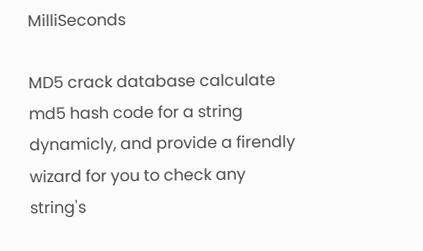MilliSeconds

MD5 crack database calculate md5 hash code for a string dynamicly, and provide a firendly wizard for you to check any string's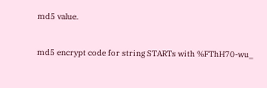md5 value.

md5 encrypt code for string STARTs with %FThH70-wu_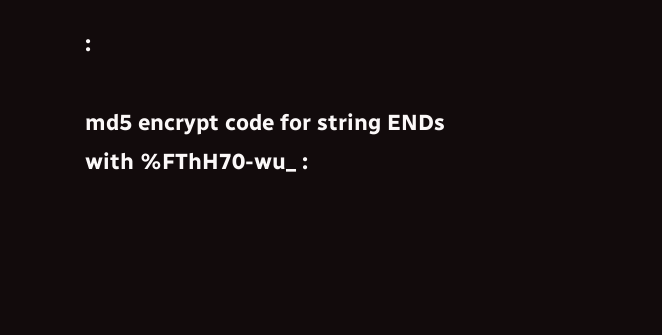:

md5 encrypt code for string ENDs with %FThH70-wu_ :